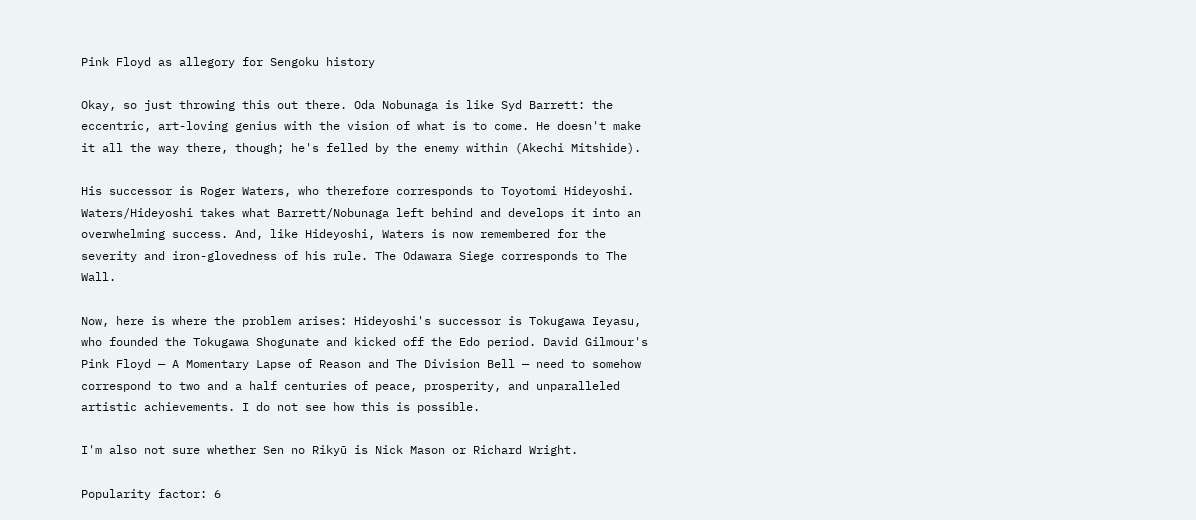Pink Floyd as allegory for Sengoku history

Okay, so just throwing this out there. Oda Nobunaga is like Syd Barrett: the eccentric, art-loving genius with the vision of what is to come. He doesn't make it all the way there, though; he's felled by the enemy within (Akechi Mitshide).

His successor is Roger Waters, who therefore corresponds to Toyotomi Hideyoshi. Waters/Hideyoshi takes what Barrett/Nobunaga left behind and develops it into an overwhelming success. And, like Hideyoshi, Waters is now remembered for the severity and iron-glovedness of his rule. The Odawara Siege corresponds to The Wall.

Now, here is where the problem arises: Hideyoshi's successor is Tokugawa Ieyasu, who founded the Tokugawa Shogunate and kicked off the Edo period. David Gilmour's Pink Floyd — A Momentary Lapse of Reason and The Division Bell — need to somehow correspond to two and a half centuries of peace, prosperity, and unparalleled artistic achievements. I do not see how this is possible.

I'm also not sure whether Sen no Rikyū is Nick Mason or Richard Wright.

Popularity factor: 6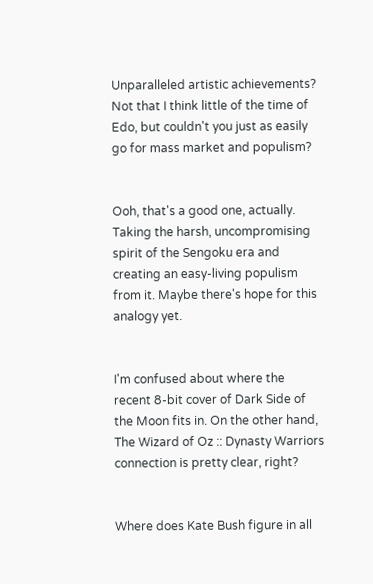Unparalleled artistic achievements? Not that I think little of the time of Edo, but couldn't you just as easily go for mass market and populism?


Ooh, that's a good one, actually. Taking the harsh, uncompromising spirit of the Sengoku era and creating an easy-living populism from it. Maybe there's hope for this analogy yet.


I'm confused about where the recent 8-bit cover of Dark Side of the Moon fits in. On the other hand, The Wizard of Oz :: Dynasty Warriors connection is pretty clear, right?


Where does Kate Bush figure in all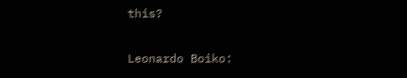this?

Leonardo Boiko: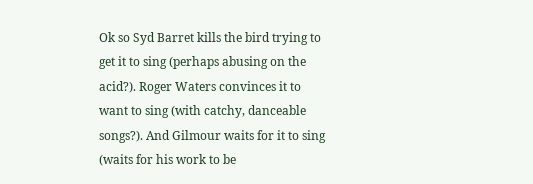Ok so Syd Barret kills the bird trying to get it to sing (perhaps abusing on the acid?). Roger Waters convinces it to want to sing (with catchy, danceable songs?). And Gilmour waits for it to sing (waits for his work to be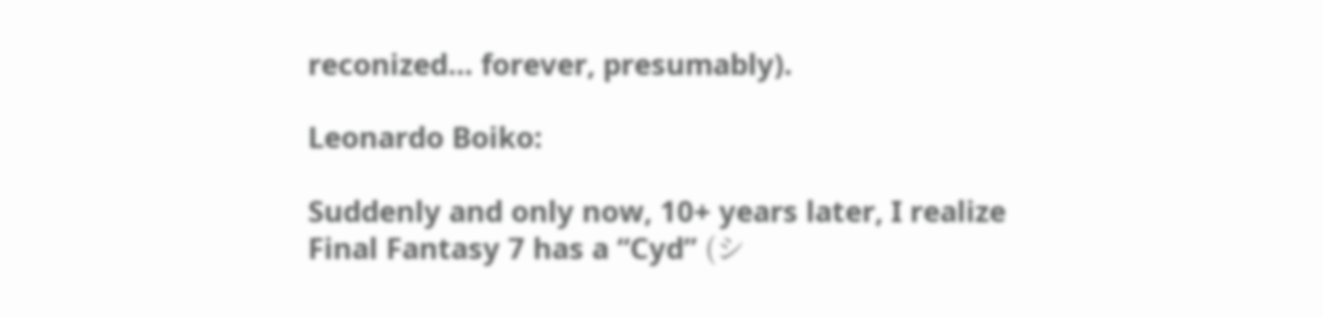reconized… forever, presumably).

Leonardo Boiko:

Suddenly and only now, 10+ years later, I realize Final Fantasy 7 has a “Cyd” (シ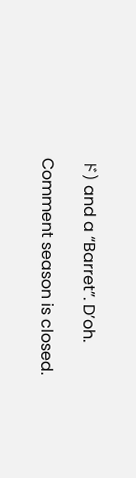ド) and a “Barret”. D’oh.

Comment season is closed.